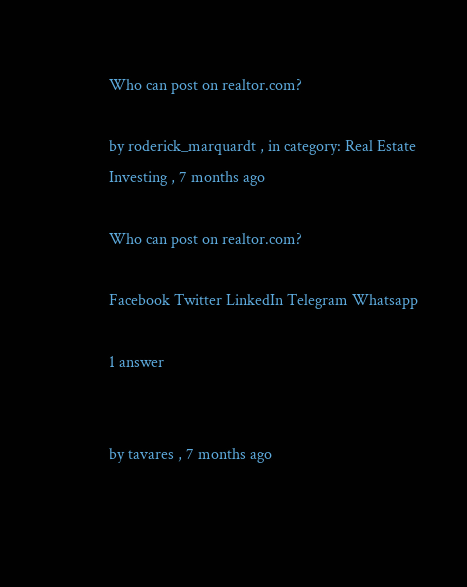Who can post on realtor.com?

by roderick_marquardt , in category: Real Estate Investing , 7 months ago

Who can post on realtor.com?

Facebook Twitter LinkedIn Telegram Whatsapp

1 answer


by tavares , 7 months ago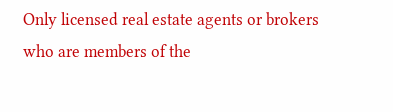Only licensed real estate agents or brokers who are members of the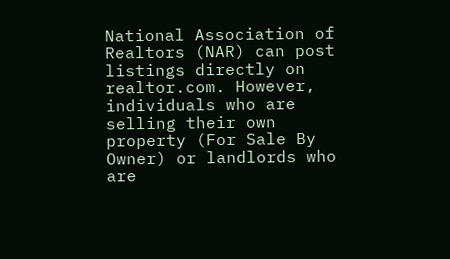National Association of Realtors (NAR) can post listings directly on realtor.com. However, individuals who are selling their own property (For Sale By Owner) or landlords who are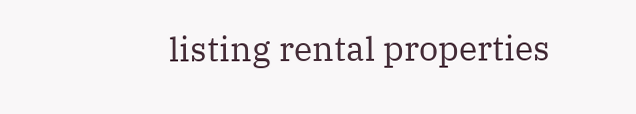listing rental properties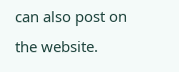can also post on the website.